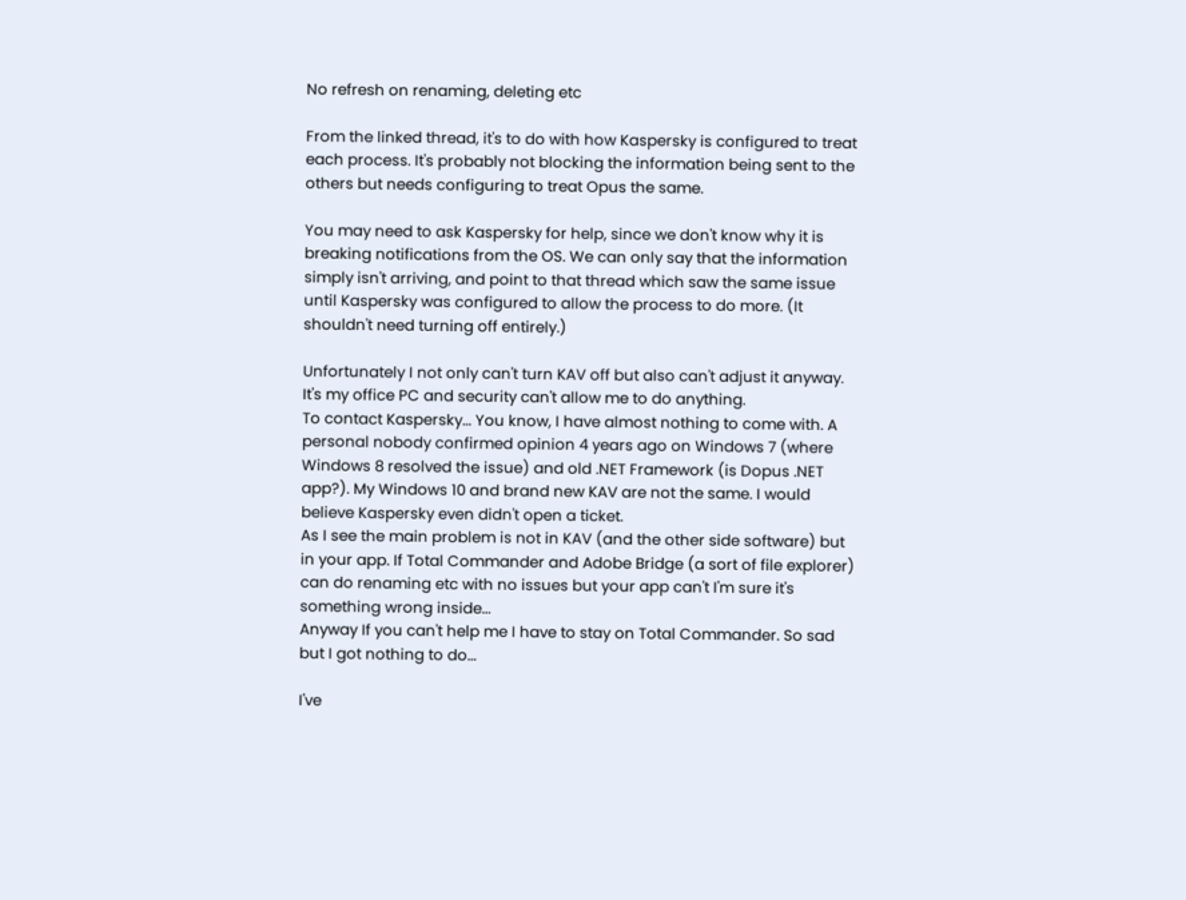No refresh on renaming, deleting etc

From the linked thread, it's to do with how Kaspersky is configured to treat each process. It's probably not blocking the information being sent to the others but needs configuring to treat Opus the same.

You may need to ask Kaspersky for help, since we don't know why it is breaking notifications from the OS. We can only say that the information simply isn't arriving, and point to that thread which saw the same issue until Kaspersky was configured to allow the process to do more. (It shouldn't need turning off entirely.)

Unfortunately I not only can't turn KAV off but also can't adjust it anyway. It's my office PC and security can't allow me to do anything.
To contact Kaspersky... You know, I have almost nothing to come with. A personal nobody confirmed opinion 4 years ago on Windows 7 (where Windows 8 resolved the issue) and old .NET Framework (is Dopus .NET app?). My Windows 10 and brand new KAV are not the same. I would believe Kaspersky even didn't open a ticket.
As I see the main problem is not in KAV (and the other side software) but in your app. If Total Commander and Adobe Bridge (a sort of file explorer) can do renaming etc with no issues but your app can't I'm sure it's something wrong inside...
Anyway If you can't help me I have to stay on Total Commander. So sad but I got nothing to do...

I've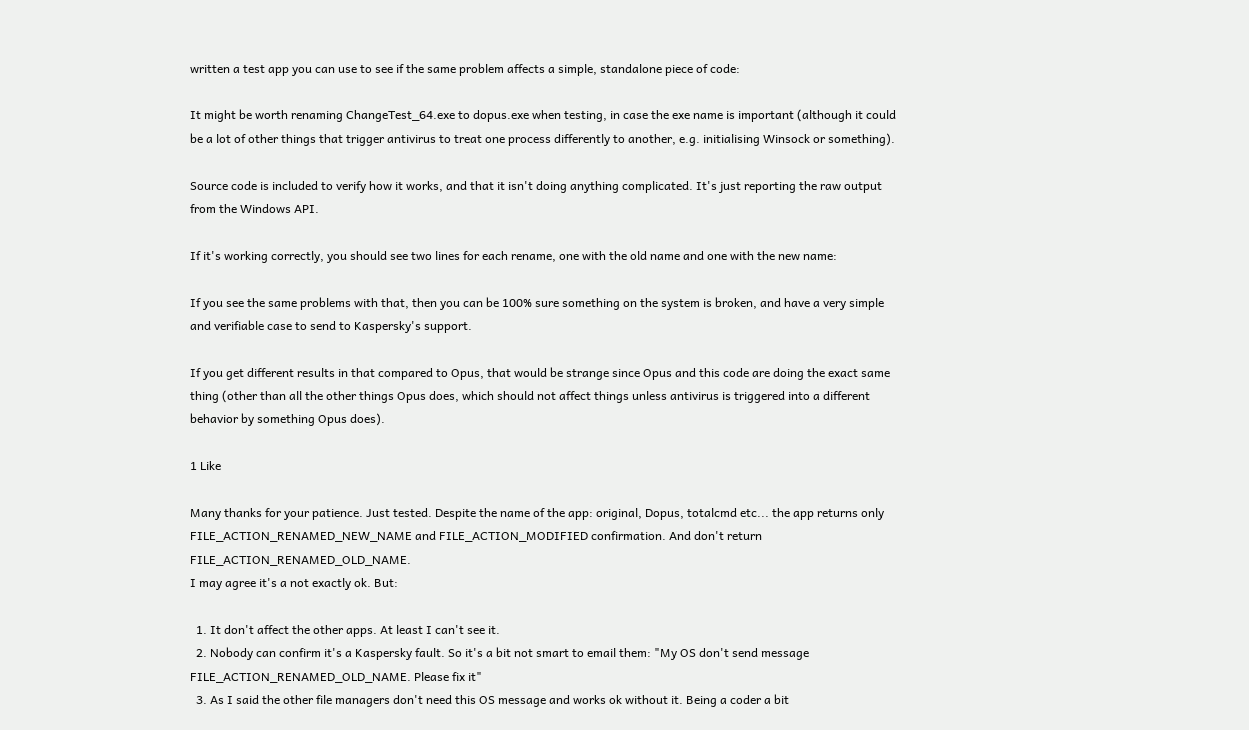written a test app you can use to see if the same problem affects a simple, standalone piece of code:

It might be worth renaming ChangeTest_64.exe to dopus.exe when testing, in case the exe name is important (although it could be a lot of other things that trigger antivirus to treat one process differently to another, e.g. initialising Winsock or something).

Source code is included to verify how it works, and that it isn't doing anything complicated. It's just reporting the raw output from the Windows API.

If it's working correctly, you should see two lines for each rename, one with the old name and one with the new name:

If you see the same problems with that, then you can be 100% sure something on the system is broken, and have a very simple and verifiable case to send to Kaspersky's support.

If you get different results in that compared to Opus, that would be strange since Opus and this code are doing the exact same thing (other than all the other things Opus does, which should not affect things unless antivirus is triggered into a different behavior by something Opus does).

1 Like

Many thanks for your patience. Just tested. Despite the name of the app: original, Dopus, totalcmd etc... the app returns only FILE_ACTION_RENAMED_NEW_NAME and FILE_ACTION_MODIFIED confirmation. And don't return FILE_ACTION_RENAMED_OLD_NAME.
I may agree it's a not exactly ok. But:

  1. It don't affect the other apps. At least I can't see it.
  2. Nobody can confirm it's a Kaspersky fault. So it's a bit not smart to email them: "My OS don't send message FILE_ACTION_RENAMED_OLD_NAME. Please fix it"
  3. As I said the other file managers don't need this OS message and works ok without it. Being a coder a bit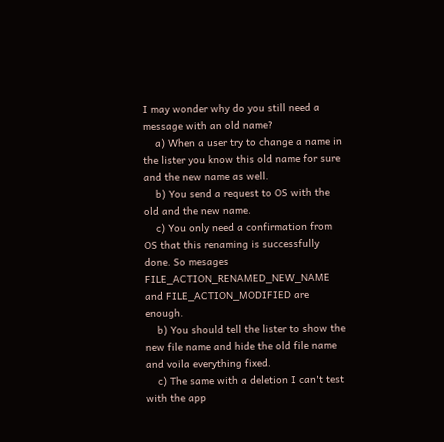I may wonder why do you still need a message with an old name?
    a) When a user try to change a name in the lister you know this old name for sure and the new name as well.
    b) You send a request to OS with the old and the new name.
    c) You only need a confirmation from OS that this renaming is successfully done. So mesages FILE_ACTION_RENAMED_NEW_NAME and FILE_ACTION_MODIFIED are enough.
    b) You should tell the lister to show the new file name and hide the old file name and voila everything fixed.
    c) The same with a deletion I can't test with the app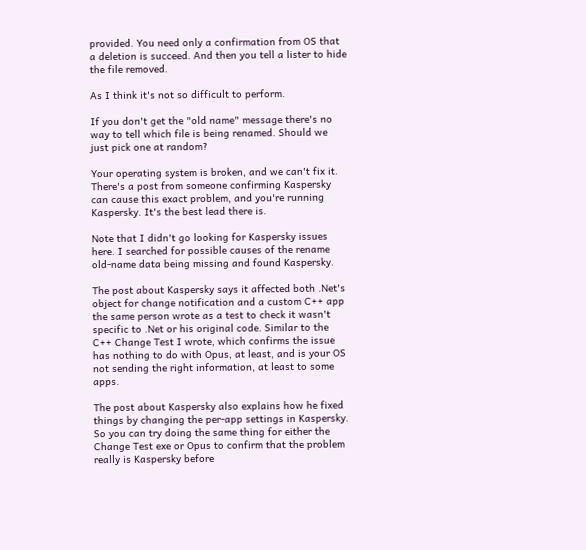provided. You need only a confirmation from OS that a deletion is succeed. And then you tell a lister to hide the file removed.

As I think it's not so difficult to perform.

If you don't get the "old name" message there's no way to tell which file is being renamed. Should we just pick one at random?

Your operating system is broken, and we can't fix it. There's a post from someone confirming Kaspersky can cause this exact problem, and you're running Kaspersky. It's the best lead there is.

Note that I didn't go looking for Kaspersky issues here. I searched for possible causes of the rename old-name data being missing and found Kaspersky.

The post about Kaspersky says it affected both .Net's object for change notification and a custom C++ app the same person wrote as a test to check it wasn't specific to .Net or his original code. Similar to the C++ Change Test I wrote, which confirms the issue has nothing to do with Opus, at least, and is your OS not sending the right information, at least to some apps.

The post about Kaspersky also explains how he fixed things by changing the per-app settings in Kaspersky. So you can try doing the same thing for either the Change Test exe or Opus to confirm that the problem really is Kaspersky before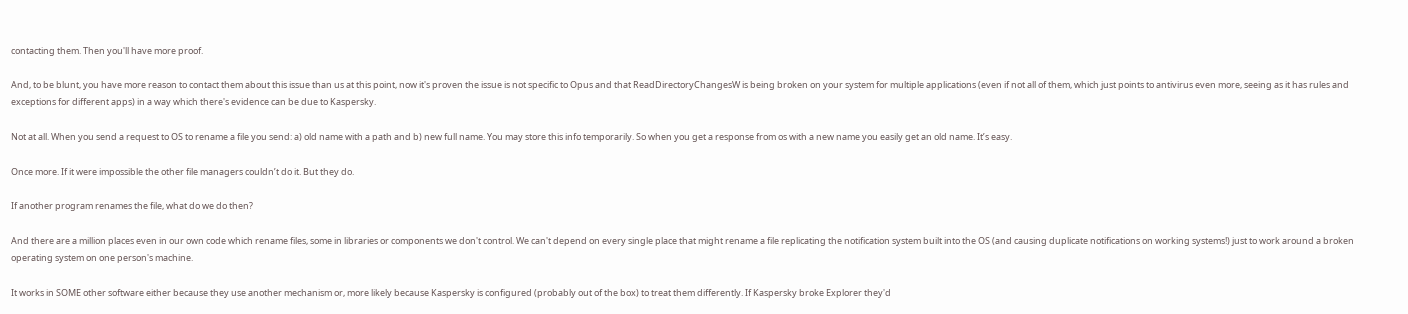contacting them. Then you'll have more proof.

And, to be blunt, you have more reason to contact them about this issue than us at this point, now it's proven the issue is not specific to Opus and that ReadDirectoryChangesW is being broken on your system for multiple applications (even if not all of them, which just points to antivirus even more, seeing as it has rules and exceptions for different apps) in a way which there's evidence can be due to Kaspersky.

Not at all. When you send a request to OS to rename a file you send: a) old name with a path and b) new full name. You may store this info temporarily. So when you get a response from os with a new name you easily get an old name. It’s easy.

Once more. If it were impossible the other file managers couldn’t do it. But they do.

If another program renames the file, what do we do then?

And there are a million places even in our own code which rename files, some in libraries or components we don't control. We can't depend on every single place that might rename a file replicating the notification system built into the OS (and causing duplicate notifications on working systems!) just to work around a broken operating system on one person's machine.

It works in SOME other software either because they use another mechanism or, more likely because Kaspersky is configured (probably out of the box) to treat them differently. If Kaspersky broke Explorer they'd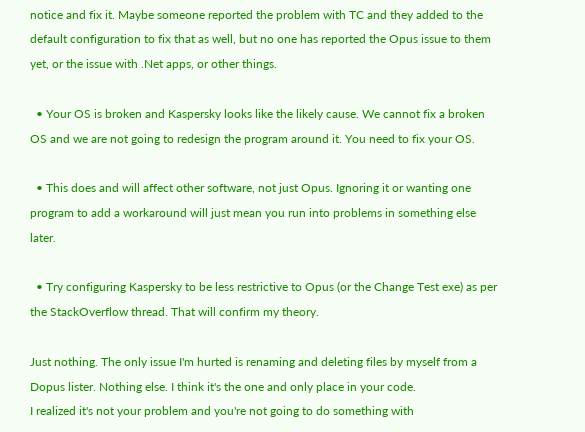notice and fix it. Maybe someone reported the problem with TC and they added to the default configuration to fix that as well, but no one has reported the Opus issue to them yet, or the issue with .Net apps, or other things.

  • Your OS is broken and Kaspersky looks like the likely cause. We cannot fix a broken OS and we are not going to redesign the program around it. You need to fix your OS.

  • This does and will affect other software, not just Opus. Ignoring it or wanting one program to add a workaround will just mean you run into problems in something else later.

  • Try configuring Kaspersky to be less restrictive to Opus (or the Change Test exe) as per the StackOverflow thread. That will confirm my theory.

Just nothing. The only issue I'm hurted is renaming and deleting files by myself from a Dopus lister. Nothing else. I think it's the one and only place in your code.
I realized it's not your problem and you're not going to do something with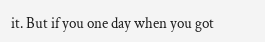it. But if you one day when you got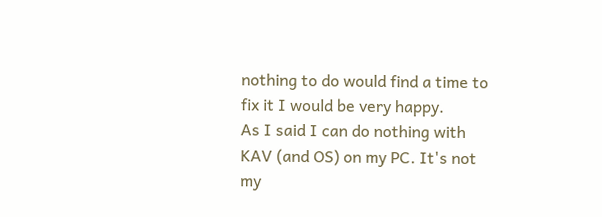nothing to do would find a time to fix it I would be very happy.
As I said I can do nothing with KAV (and OS) on my PC. It's not my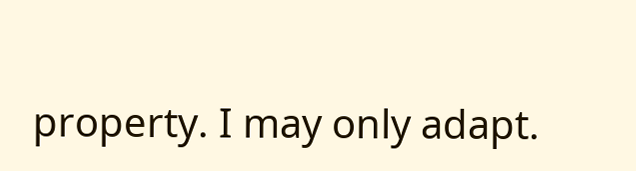property. I may only adapt.